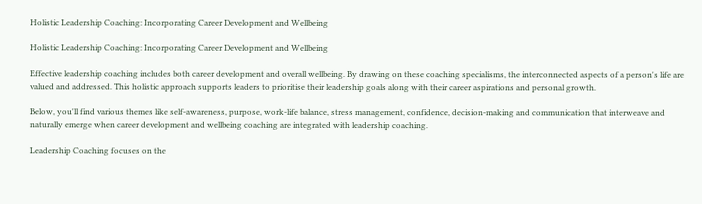Holistic Leadership Coaching: Incorporating Career Development and Wellbeing

Holistic Leadership Coaching: Incorporating Career Development and Wellbeing

Effective leadership coaching includes both career development and overall wellbeing. By drawing on these coaching specialisms, the interconnected aspects of a person's life are valued and addressed. This holistic approach supports leaders to prioritise their leadership goals along with their career aspirations and personal growth.

Below, you'll find various themes like self-awareness, purpose, work-life balance, stress management, confidence, decision-making and communication that interweave and naturally emerge when career development and wellbeing coaching are integrated with leadership coaching.

Leadership Coaching focuses on the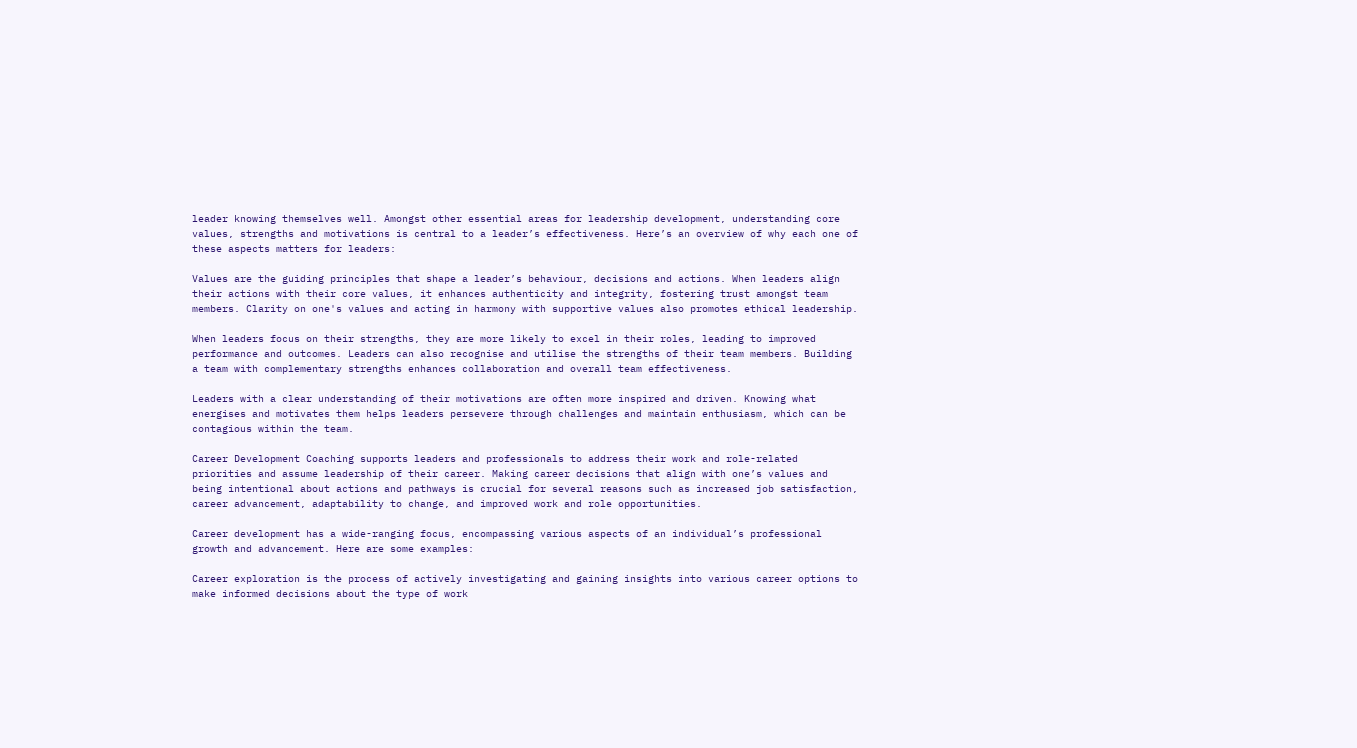leader knowing themselves well. Amongst other essential areas for leadership development, understanding core values, strengths and motivations is central to a leader’s effectiveness. Here’s an overview of why each one of these aspects matters for leaders:

Values are the guiding principles that shape a leader’s behaviour, decisions and actions. When leaders align their actions with their core values, it enhances authenticity and integrity, fostering trust amongst team members. Clarity on one's values and acting in harmony with supportive values also promotes ethical leadership.

When leaders focus on their strengths, they are more likely to excel in their roles, leading to improved performance and outcomes. Leaders can also recognise and utilise the strengths of their team members. Building a team with complementary strengths enhances collaboration and overall team effectiveness.

Leaders with a clear understanding of their motivations are often more inspired and driven. Knowing what energises and motivates them helps leaders persevere through challenges and maintain enthusiasm, which can be contagious within the team.

Career Development Coaching supports leaders and professionals to address their work and role-related priorities and assume leadership of their career. Making career decisions that align with one’s values and being intentional about actions and pathways is crucial for several reasons such as increased job satisfaction, career advancement, adaptability to change, and improved work and role opportunities.

Career development has a wide-ranging focus, encompassing various aspects of an individual’s professional growth and advancement. Here are some examples:

Career exploration is the process of actively investigating and gaining insights into various career options to make informed decisions about the type of work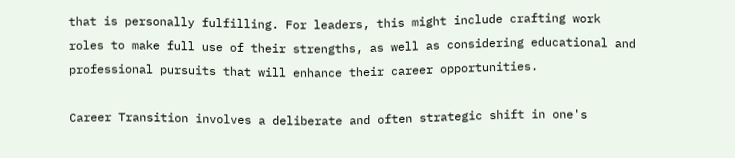that is personally fulfilling. For leaders, this might include crafting work roles to make full use of their strengths, as well as considering educational and professional pursuits that will enhance their career opportunities.

Career Transition involves a deliberate and often strategic shift in one's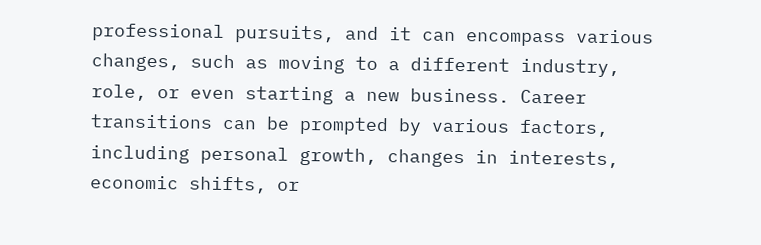professional pursuits, and it can encompass various changes, such as moving to a different industry, role, or even starting a new business. Career transitions can be prompted by various factors, including personal growth, changes in interests, economic shifts, or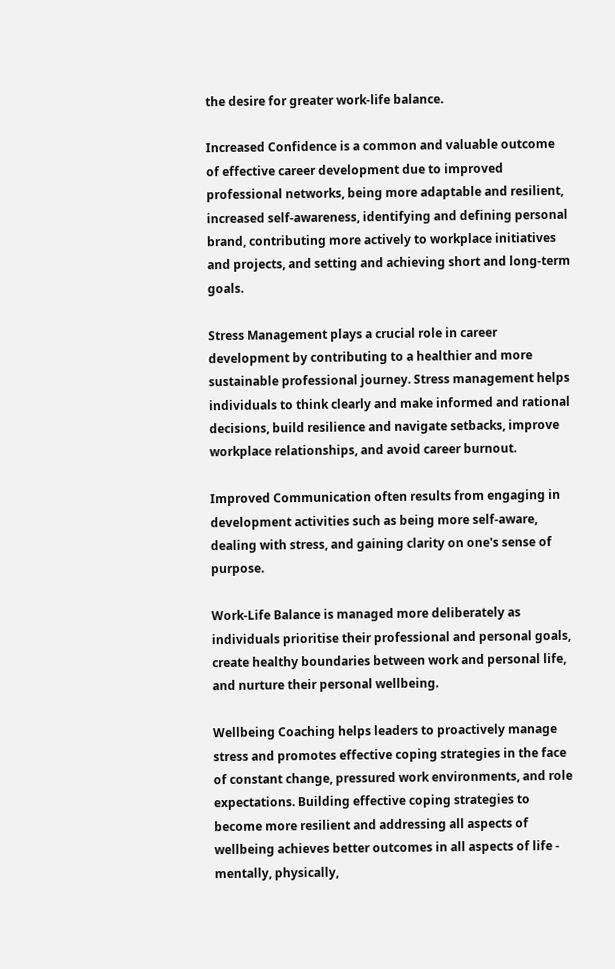the desire for greater work-life balance.

Increased Confidence is a common and valuable outcome of effective career development due to improved professional networks, being more adaptable and resilient, increased self-awareness, identifying and defining personal brand, contributing more actively to workplace initiatives and projects, and setting and achieving short and long-term goals.

Stress Management plays a crucial role in career development by contributing to a healthier and more sustainable professional journey. Stress management helps individuals to think clearly and make informed and rational decisions, build resilience and navigate setbacks, improve workplace relationships, and avoid career burnout.

Improved Communication often results from engaging in development activities such as being more self-aware, dealing with stress, and gaining clarity on one's sense of purpose.

Work-Life Balance is managed more deliberately as individuals prioritise their professional and personal goals, create healthy boundaries between work and personal life, and nurture their personal wellbeing.

Wellbeing Coaching helps leaders to proactively manage stress and promotes effective coping strategies in the face of constant change, pressured work environments, and role expectations. Building effective coping strategies to become more resilient and addressing all aspects of wellbeing achieves better outcomes in all aspects of life - mentally, physically,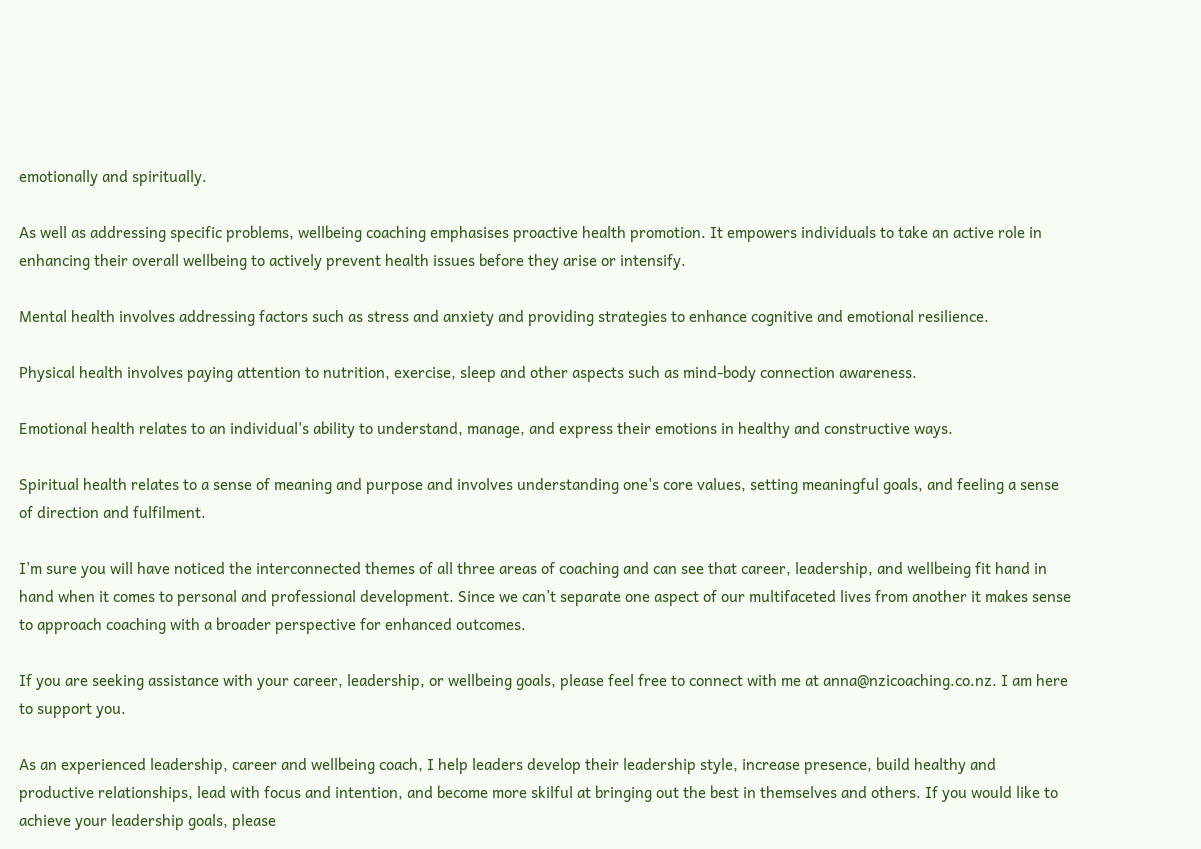emotionally and spiritually.

As well as addressing specific problems, wellbeing coaching emphasises proactive health promotion. It empowers individuals to take an active role in enhancing their overall wellbeing to actively prevent health issues before they arise or intensify.

Mental health involves addressing factors such as stress and anxiety and providing strategies to enhance cognitive and emotional resilience.

Physical health involves paying attention to nutrition, exercise, sleep and other aspects such as mind-body connection awareness.

Emotional health relates to an individual's ability to understand, manage, and express their emotions in healthy and constructive ways.

Spiritual health relates to a sense of meaning and purpose and involves understanding one's core values, setting meaningful goals, and feeling a sense of direction and fulfilment.

I’m sure you will have noticed the interconnected themes of all three areas of coaching and can see that career, leadership, and wellbeing fit hand in hand when it comes to personal and professional development. Since we can’t separate one aspect of our multifaceted lives from another it makes sense to approach coaching with a broader perspective for enhanced outcomes.

If you are seeking assistance with your career, leadership, or wellbeing goals, please feel free to connect with me at anna@nzicoaching.co.nz. I am here to support you.

As an experienced leadership, career and wellbeing coach, I help leaders develop their leadership style, increase presence, build healthy and productive relationships, lead with focus and intention, and become more skilful at bringing out the best in themselves and others. If you would like to achieve your leadership goals, please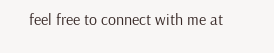feel free to connect with me at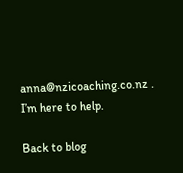anna@nzicoaching.co.nz . I’m here to help.

Back to blog